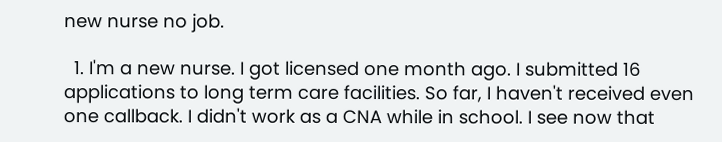new nurse no job.

  1. I'm a new nurse. I got licensed one month ago. I submitted 16 applications to long term care facilities. So far, I haven't received even one callback. I didn't work as a CNA while in school. I see now that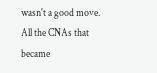wasn't a good move. All the CNAs that became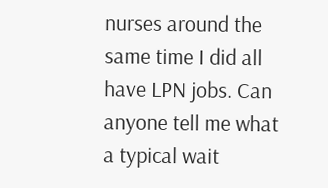nurses around the same time I did all have LPN jobs. Can anyone tell me what a typical wait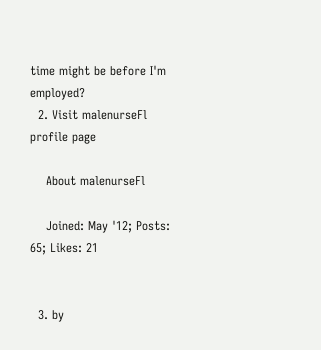time might be before I'm employed?
  2. Visit malenurseFl profile page

    About malenurseFl

    Joined: May '12; Posts: 65; Likes: 21


  3. by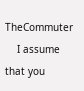TheCommuter
    I assume that you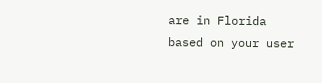are in Florida based on your user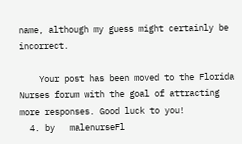name, although my guess might certainly be incorrect.

    Your post has been moved to the Florida Nurses forum with the goal of attracting more responses. Good luck to you!
  4. by   malenurseFl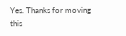Yes. Thanks for moving this